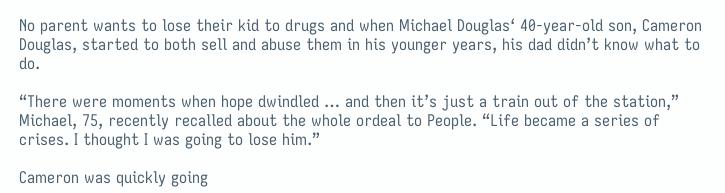No parent wants to lose their kid to drugs and when Michael Douglas‘ 40-year-old son, Cameron Douglas, started to both sell and abuse them in his younger years, his dad didn’t know what to do.

“There were moments when hope dwindled … and then it’s just a train out of the station,” Michael, 75, recently recalled about the whole ordeal to People. “Life became a series of crises. I thought I was going to lose him.”

Cameron was quickly going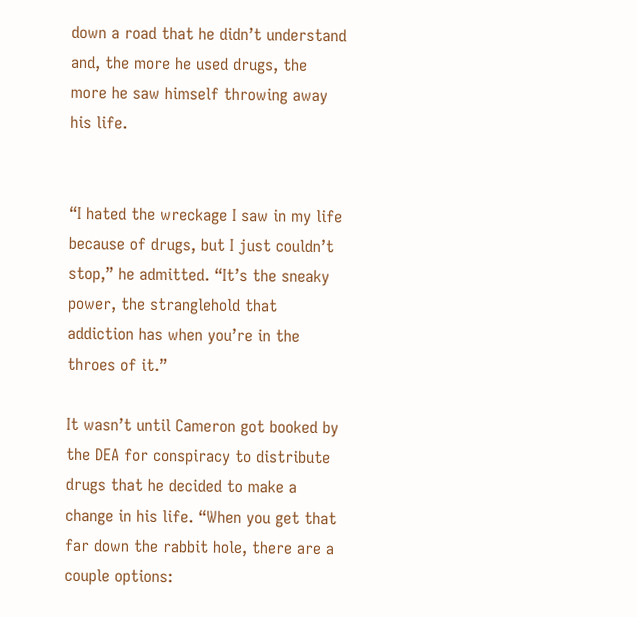down a road that he didn’t understand and, the more he used drugs, the more he saw himself throwing away his life.


“I hated the wreckage I saw in my life because of drugs, but I just couldn’t stop,” he admitted. “It’s the sneaky power, the stranglehold that addiction has when you’re in the throes of it.”

It wasn’t until Cameron got booked by the DEA for conspiracy to distribute drugs that he decided to make a change in his life. “When you get that far down the rabbit hole, there are a couple options: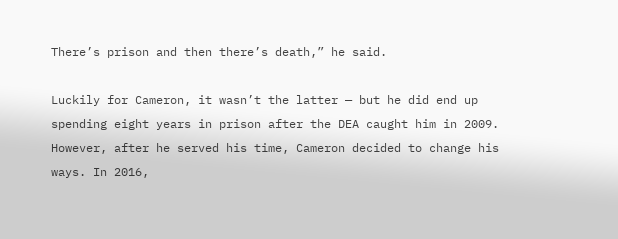There’s prison and then there’s death,” he said.

Luckily for Cameron, it wasn’t the latter — but he did end up spending eight years in prison after the DEA caught him in 2009. However, after he served his time, Cameron decided to change his ways. In 2016,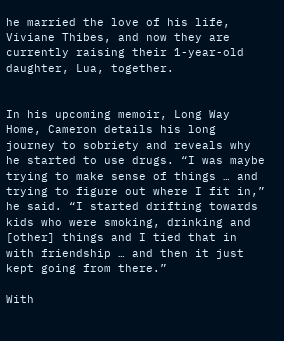he married the love of his life, Viviane Thibes, and now they are currently raising their 1-year-old daughter, Lua, together.


In his upcoming memoir, Long Way Home, Cameron details his long journey to sobriety and reveals why he started to use drugs. “I was maybe trying to make sense of things … and trying to figure out where I fit in,” he said. “I started drifting towards kids who were smoking, drinking and [other] things and I tied that in with friendship … and then it just kept going from there.”

With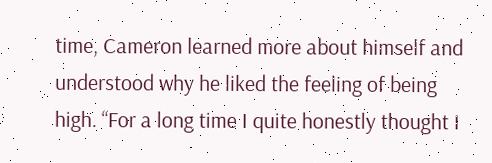time, Cameron learned more about himself and understood why he liked the feeling of being high. “For a long time I quite honestly thought I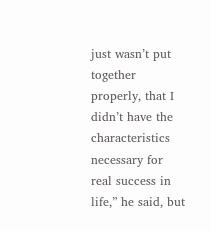just wasn’t put together properly, that I didn’t have the characteristics necessary for real success in life,” he said, but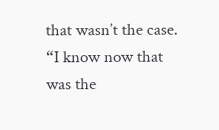that wasn’t the case. “I know now that was the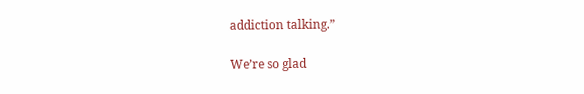addiction talking.”

We’re so glad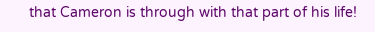that Cameron is through with that part of his life!